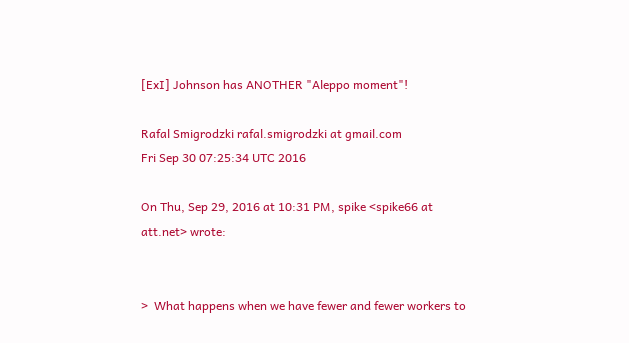[ExI] Johnson has ANOTHER "Aleppo moment"!

Rafal Smigrodzki rafal.smigrodzki at gmail.com
Fri Sep 30 07:25:34 UTC 2016

On Thu, Sep 29, 2016 at 10:31 PM, spike <spike66 at att.net> wrote:


>  What happens when we have fewer and fewer workers to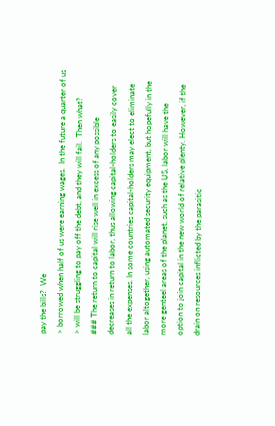pay the bills?  We
> borrowed when half of us were earning wages.  In the future a quarter of us
> will be struggling to pay off the debt, and they will fail.  Then what?
### The return to capital will rise well in excess of any possible
decreases in return to labor, thus allowing capital-holders to easily cover
all the expenses. In some countries capital-holders may elect to eliminate
labor altogether, using automated security equipment, but hopefully in the
more genteel areas of the planet, such as the US, labor will have the
option to join capital in the new world of relative plenty. However, if the
drain on resources inflicted by the parasitic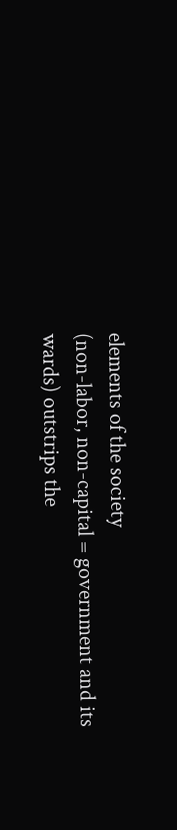elements of the society
(non-labor, non-capital = government and its wards) outstrips the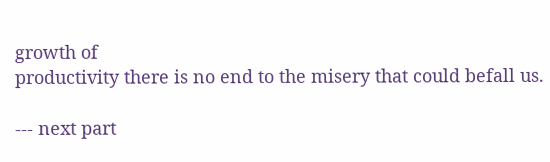growth of
productivity there is no end to the misery that could befall us.

--- next part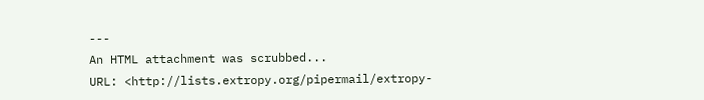---
An HTML attachment was scrubbed...
URL: <http://lists.extropy.org/pipermail/extropy-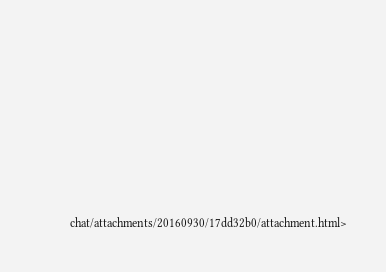chat/attachments/20160930/17dd32b0/attachment.html>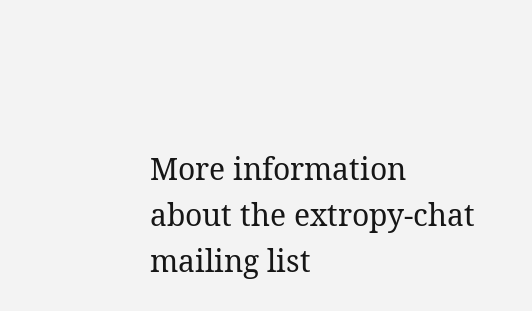More information about the extropy-chat mailing list